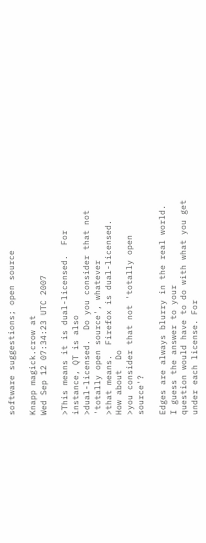software suggestions; open source

Knapp magick.crow at
Wed Sep 12 07:34:23 UTC 2007

>This means it is dual-licensed.  For instance, QT is also
>dual-licensed.  Do you consider that not 'totally open source', whatever
>that means.  Firefox is dual-licensed.  How about  Do
>you consider that not 'totally open source'?

Edges are always blurry in the real world. I guess the answer to your
question would have to do with what you get under each license. For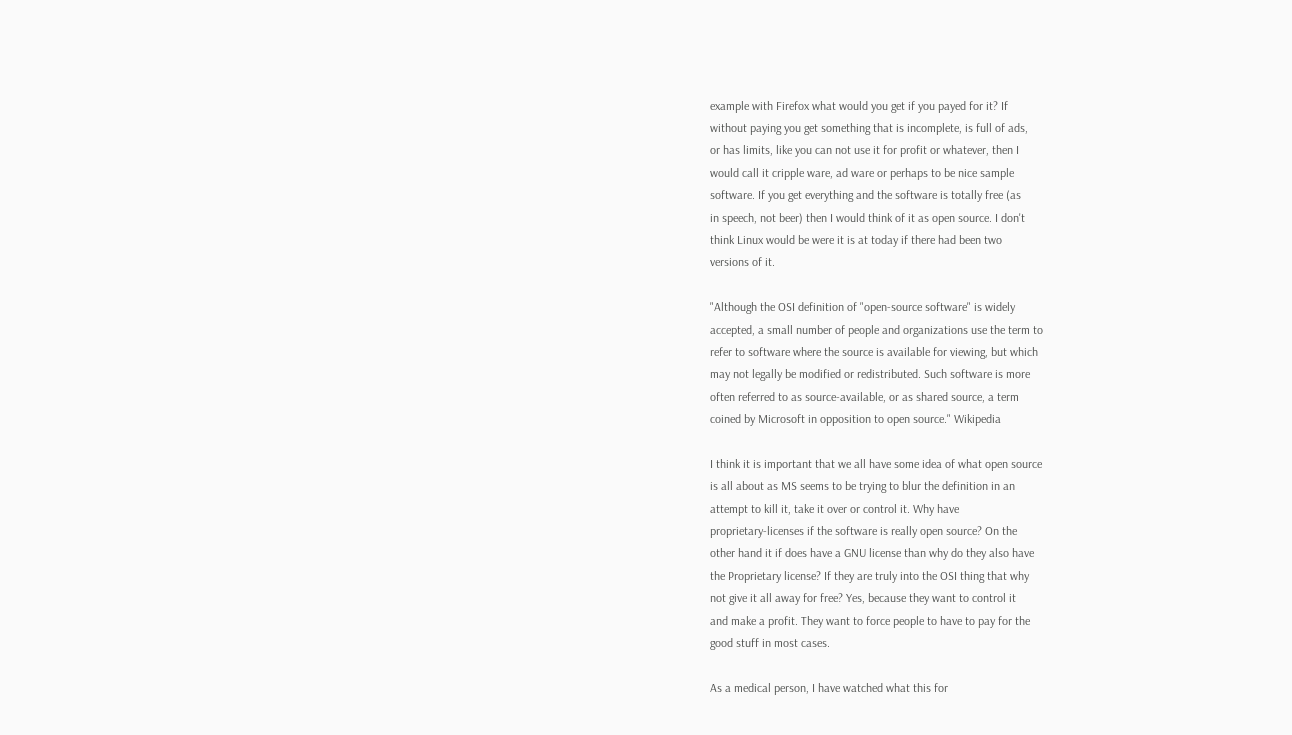example with Firefox what would you get if you payed for it? If
without paying you get something that is incomplete, is full of ads,
or has limits, like you can not use it for profit or whatever, then I
would call it cripple ware, ad ware or perhaps to be nice sample
software. If you get everything and the software is totally free (as
in speech, not beer) then I would think of it as open source. I don't
think Linux would be were it is at today if there had been two
versions of it.

"Although the OSI definition of "open-source software" is widely
accepted, a small number of people and organizations use the term to
refer to software where the source is available for viewing, but which
may not legally be modified or redistributed. Such software is more
often referred to as source-available, or as shared source, a term
coined by Microsoft in opposition to open source." Wikipedia

I think it is important that we all have some idea of what open source
is all about as MS seems to be trying to blur the definition in an
attempt to kill it, take it over or control it. Why have
proprietary-licenses if the software is really open source? On the
other hand it if does have a GNU license than why do they also have
the Proprietary license? If they are truly into the OSI thing that why
not give it all away for free? Yes, because they want to control it
and make a profit. They want to force people to have to pay for the
good stuff in most cases.

As a medical person, I have watched what this for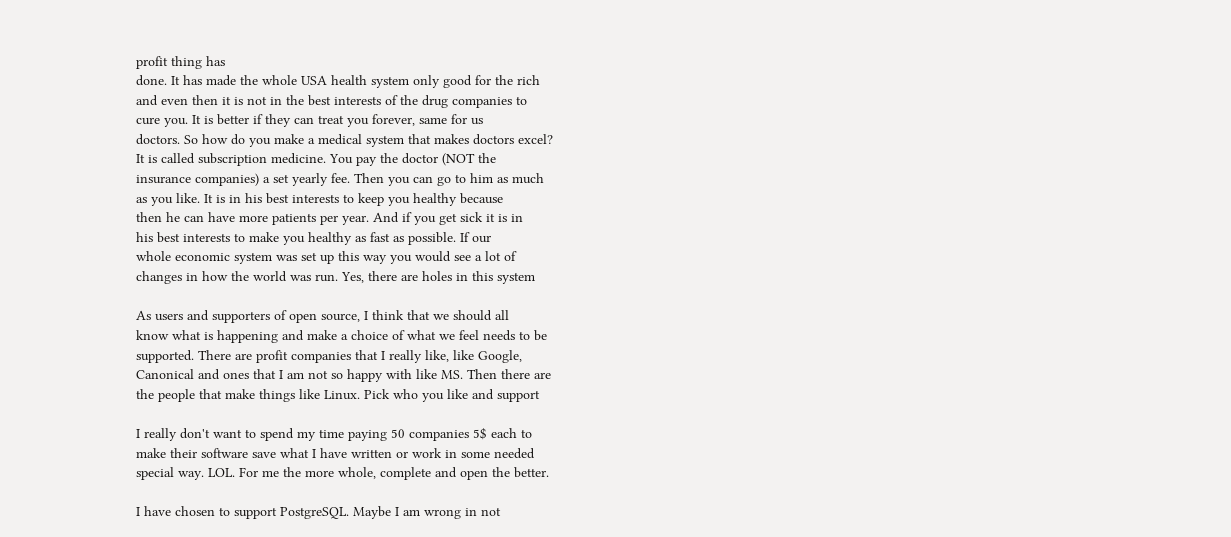profit thing has
done. It has made the whole USA health system only good for the rich
and even then it is not in the best interests of the drug companies to
cure you. It is better if they can treat you forever, same for us
doctors. So how do you make a medical system that makes doctors excel?
It is called subscription medicine. You pay the doctor (NOT the
insurance companies) a set yearly fee. Then you can go to him as much
as you like. It is in his best interests to keep you healthy because
then he can have more patients per year. And if you get sick it is in
his best interests to make you healthy as fast as possible. If our
whole economic system was set up this way you would see a lot of
changes in how the world was run. Yes, there are holes in this system

As users and supporters of open source, I think that we should all
know what is happening and make a choice of what we feel needs to be
supported. There are profit companies that I really like, like Google,
Canonical and ones that I am not so happy with like MS. Then there are
the people that make things like Linux. Pick who you like and support

I really don't want to spend my time paying 50 companies 5$ each to
make their software save what I have written or work in some needed
special way. LOL. For me the more whole, complete and open the better.

I have chosen to support PostgreSQL. Maybe I am wrong in not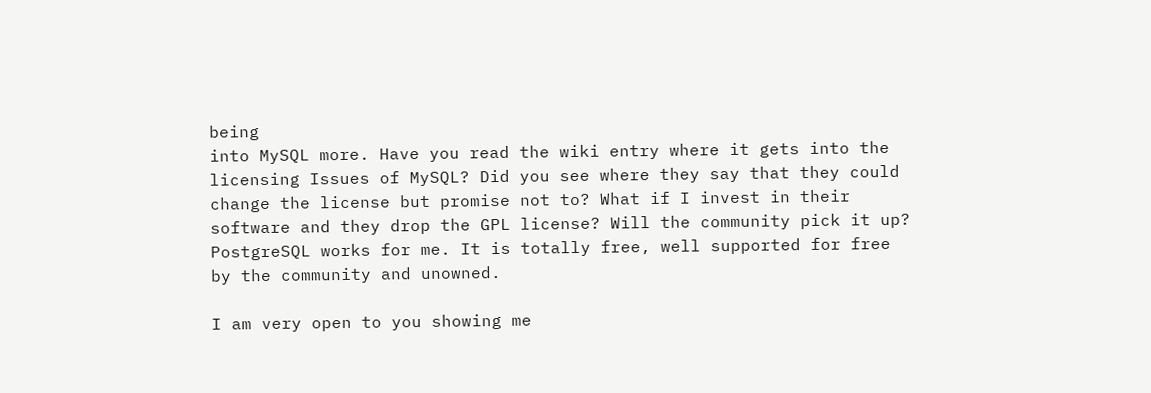being
into MySQL more. Have you read the wiki entry where it gets into the
licensing Issues of MySQL? Did you see where they say that they could
change the license but promise not to? What if I invest in their
software and they drop the GPL license? Will the community pick it up?
PostgreSQL works for me. It is totally free, well supported for free
by the community and unowned.

I am very open to you showing me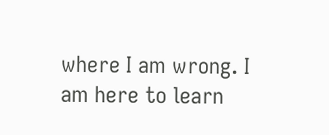where I am wrong. I am here to learn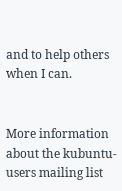and to help others when I can.


More information about the kubuntu-users mailing list